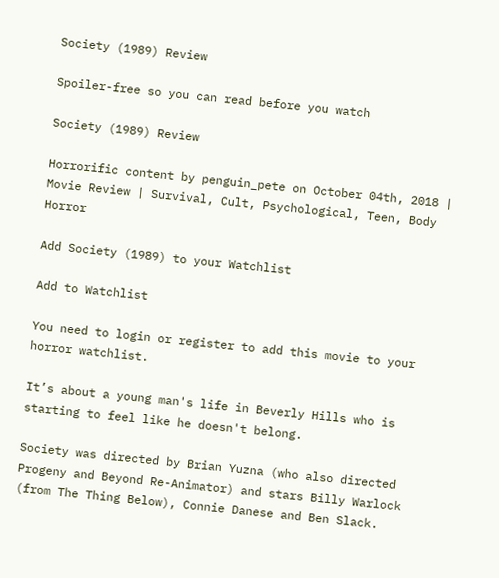Society (1989) Review

Spoiler-free so you can read before you watch

Society (1989) Review

Horrorific content by penguin_pete on October 04th, 2018 | Movie Review | Survival, Cult, Psychological, Teen, Body Horror

Add Society (1989) to your Watchlist

Add to Watchlist

You need to login or register to add this movie to your horror watchlist.

It’s about a young man's life in Beverly Hills who is starting to feel like he doesn't belong.

Society was directed by Brian Yuzna (who also directed Progeny and Beyond Re-Animator) and stars Billy Warlock (from The Thing Below), Connie Danese and Ben Slack.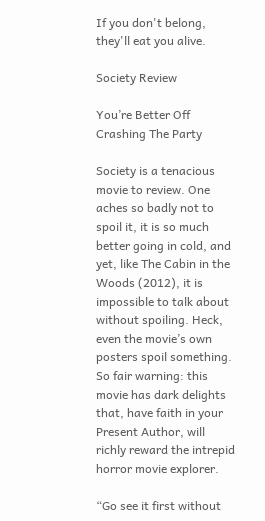If you don't belong, they'll eat you alive.

Society Review

You’re Better Off Crashing The Party

Society is a tenacious movie to review. One aches so badly not to spoil it, it is so much better going in cold, and yet, like The Cabin in the Woods (2012), it is impossible to talk about without spoiling. Heck, even the movie’s own posters spoil something. So fair warning: this movie has dark delights that, have faith in your Present Author, will richly reward the intrepid horror movie explorer.

“Go see it first without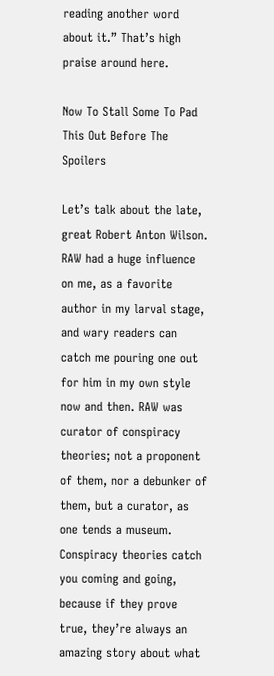reading another word about it.” That’s high praise around here.

Now To Stall Some To Pad This Out Before The Spoilers

Let’s talk about the late, great Robert Anton Wilson. RAW had a huge influence on me, as a favorite author in my larval stage, and wary readers can catch me pouring one out for him in my own style now and then. RAW was curator of conspiracy theories; not a proponent of them, nor a debunker of them, but a curator, as one tends a museum. Conspiracy theories catch you coming and going, because if they prove true, they’re always an amazing story about what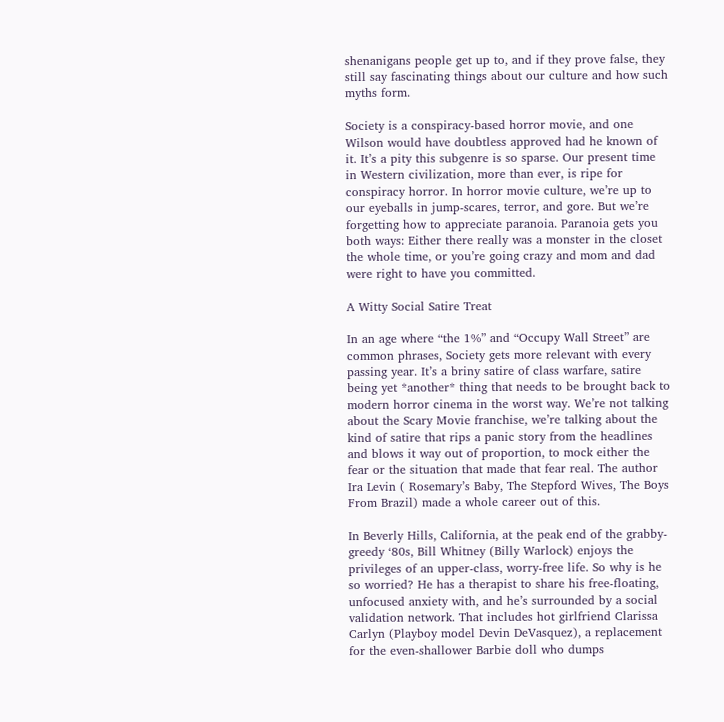shenanigans people get up to, and if they prove false, they still say fascinating things about our culture and how such myths form.

Society is a conspiracy-based horror movie, and one Wilson would have doubtless approved had he known of it. It’s a pity this subgenre is so sparse. Our present time in Western civilization, more than ever, is ripe for conspiracy horror. In horror movie culture, we’re up to our eyeballs in jump-scares, terror, and gore. But we’re forgetting how to appreciate paranoia. Paranoia gets you both ways: Either there really was a monster in the closet the whole time, or you’re going crazy and mom and dad were right to have you committed.

A Witty Social Satire Treat

In an age where “the 1%” and “Occupy Wall Street” are common phrases, Society gets more relevant with every passing year. It’s a briny satire of class warfare, satire being yet *another* thing that needs to be brought back to modern horror cinema in the worst way. We’re not talking about the Scary Movie franchise, we’re talking about the kind of satire that rips a panic story from the headlines and blows it way out of proportion, to mock either the fear or the situation that made that fear real. The author Ira Levin ( Rosemary’s Baby, The Stepford Wives, The Boys From Brazil) made a whole career out of this.

In Beverly Hills, California, at the peak end of the grabby-greedy ‘80s, Bill Whitney (Billy Warlock) enjoys the privileges of an upper-class, worry-free life. So why is he so worried? He has a therapist to share his free-floating, unfocused anxiety with, and he’s surrounded by a social validation network. That includes hot girlfriend Clarissa Carlyn (Playboy model Devin DeVasquez), a replacement for the even-shallower Barbie doll who dumps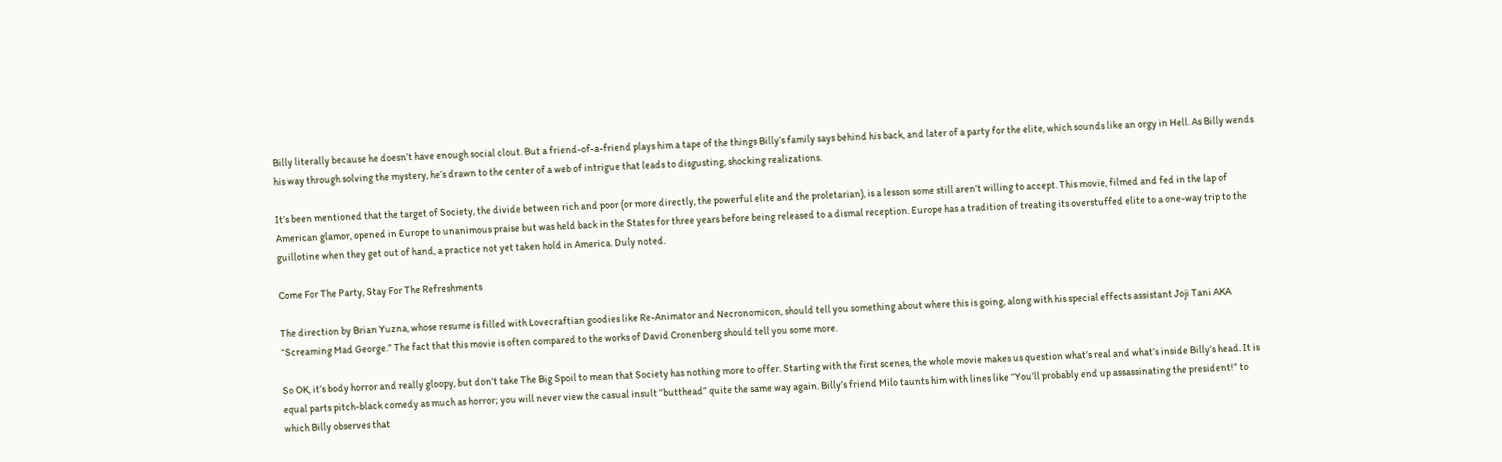Billy literally because he doesn’t have enough social clout. But a friend-of-a-friend plays him a tape of the things Billy’s family says behind his back, and later of a party for the elite, which sounds like an orgy in Hell. As Billy wends his way through solving the mystery, he’s drawn to the center of a web of intrigue that leads to disgusting, shocking realizations.

It’s been mentioned that the target of Society, the divide between rich and poor (or more directly, the powerful elite and the proletarian), is a lesson some still aren’t willing to accept. This movie, filmed and fed in the lap of American glamor, opened in Europe to unanimous praise but was held back in the States for three years before being released to a dismal reception. Europe has a tradition of treating its overstuffed elite to a one-way trip to the guillotine when they get out of hand, a practice not yet taken hold in America. Duly noted.

Come For The Party, Stay For The Refreshments

The direction by Brian Yuzna, whose resume is filled with Lovecraftian goodies like Re-Animator and Necronomicon, should tell you something about where this is going, along with his special effects assistant Joji Tani AKA “Screaming Mad George.” The fact that this movie is often compared to the works of David Cronenberg should tell you some more.

So OK, it’s body horror and really gloopy, but don’t take The Big Spoil to mean that Society has nothing more to offer. Starting with the first scenes, the whole movie makes us question what’s real and what’s inside Billy’s head. It is equal parts pitch-black comedy as much as horror; you will never view the casual insult “butthead” quite the same way again. Billy’s friend Milo taunts him with lines like “You’ll probably end up assassinating the president!” to which Billy observes that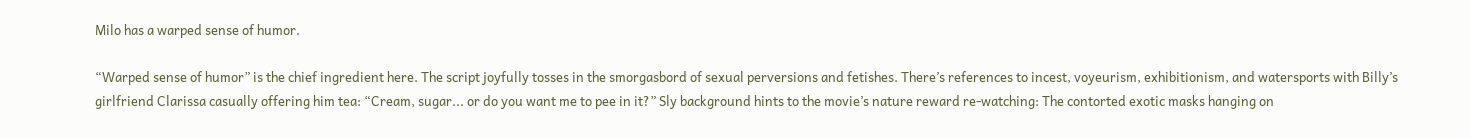Milo has a warped sense of humor.

“Warped sense of humor” is the chief ingredient here. The script joyfully tosses in the smorgasbord of sexual perversions and fetishes. There’s references to incest, voyeurism, exhibitionism, and watersports with Billy’s girlfriend Clarissa casually offering him tea: “Cream, sugar... or do you want me to pee in it?” Sly background hints to the movie’s nature reward re-watching: The contorted exotic masks hanging on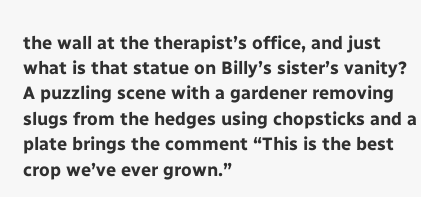the wall at the therapist’s office, and just what is that statue on Billy’s sister’s vanity? A puzzling scene with a gardener removing slugs from the hedges using chopsticks and a plate brings the comment “This is the best crop we’ve ever grown.”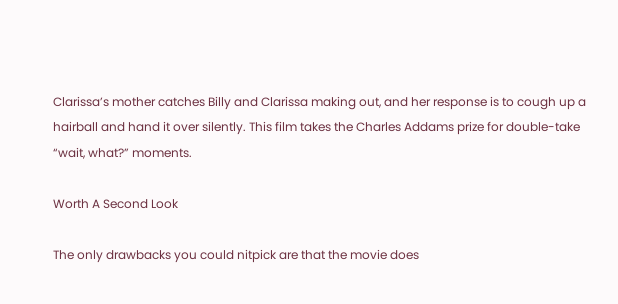Clarissa’s mother catches Billy and Clarissa making out, and her response is to cough up a hairball and hand it over silently. This film takes the Charles Addams prize for double-take “wait, what?” moments.

Worth A Second Look

The only drawbacks you could nitpick are that the movie does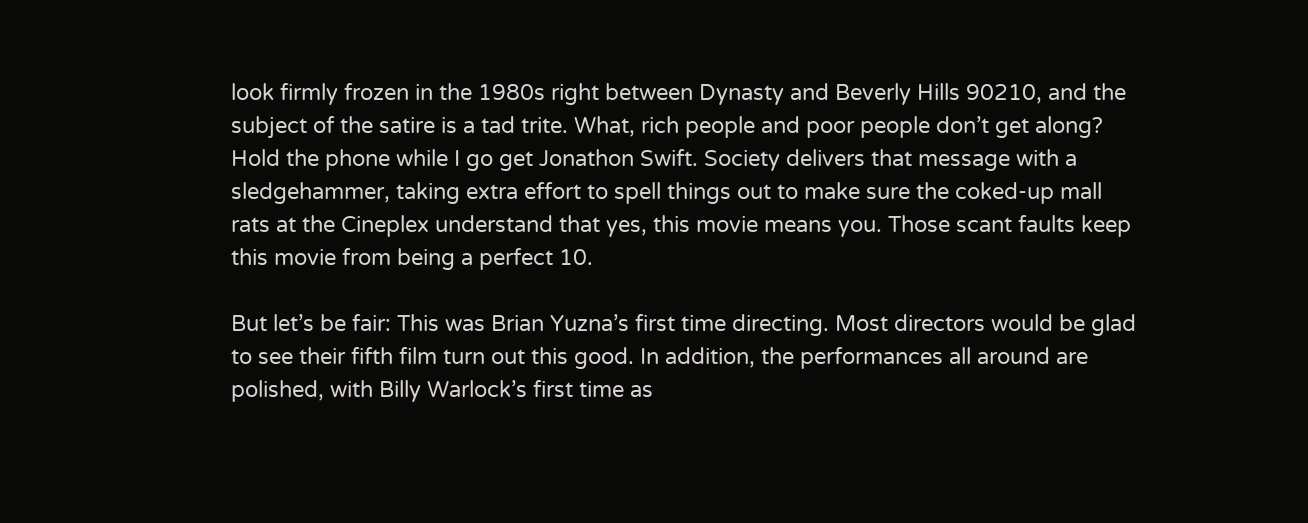look firmly frozen in the 1980s right between Dynasty and Beverly Hills 90210, and the subject of the satire is a tad trite. What, rich people and poor people don’t get along? Hold the phone while I go get Jonathon Swift. Society delivers that message with a sledgehammer, taking extra effort to spell things out to make sure the coked-up mall rats at the Cineplex understand that yes, this movie means you. Those scant faults keep this movie from being a perfect 10.

But let’s be fair: This was Brian Yuzna’s first time directing. Most directors would be glad to see their fifth film turn out this good. In addition, the performances all around are polished, with Billy Warlock’s first time as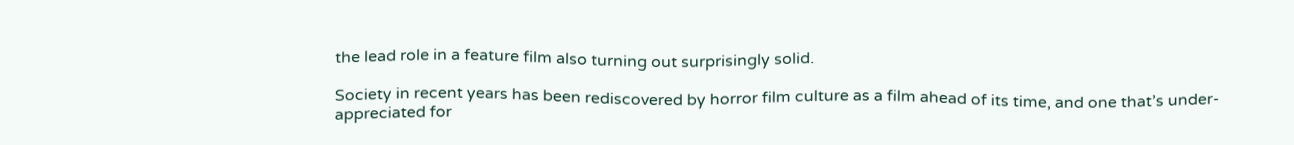the lead role in a feature film also turning out surprisingly solid.

Society in recent years has been rediscovered by horror film culture as a film ahead of its time, and one that’s under-appreciated for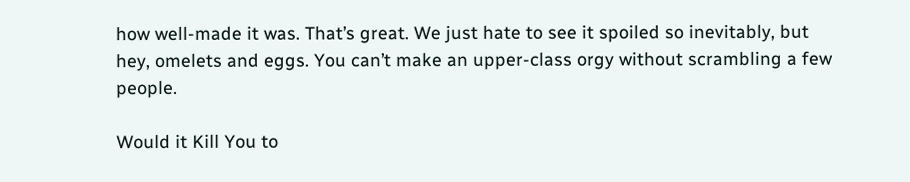how well-made it was. That’s great. We just hate to see it spoiled so inevitably, but hey, omelets and eggs. You can’t make an upper-class orgy without scrambling a few people.

Would it Kill You to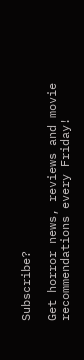Subscribe?

Get horror news, reviews and movie recommendations every Friday!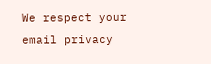We respect your email privacy